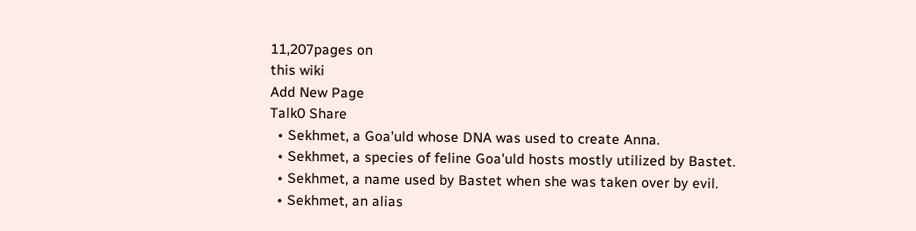11,207pages on
this wiki
Add New Page
Talk0 Share
  • Sekhmet, a Goa'uld whose DNA was used to create Anna.
  • Sekhmet, a species of feline Goa'uld hosts mostly utilized by Bastet.
  • Sekhmet, a name used by Bastet when she was taken over by evil.
  • Sekhmet, an alias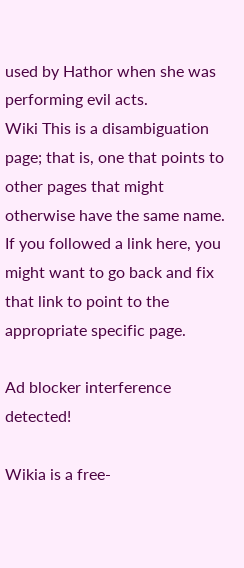used by Hathor when she was performing evil acts.
Wiki This is a disambiguation page; that is, one that points to other pages that might otherwise have the same name. If you followed a link here, you might want to go back and fix that link to point to the appropriate specific page.

Ad blocker interference detected!

Wikia is a free-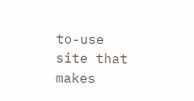to-use site that makes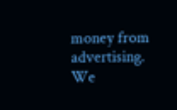money from advertising. We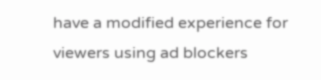have a modified experience for viewers using ad blockers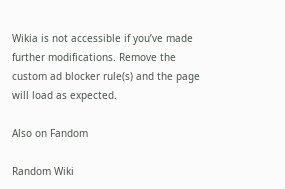Wikia is not accessible if you’ve made further modifications. Remove the custom ad blocker rule(s) and the page will load as expected.

Also on Fandom

Random Wiki